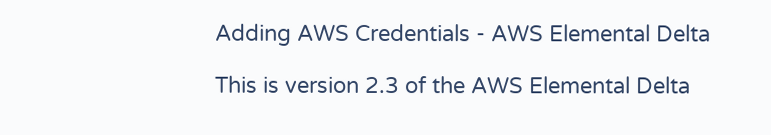Adding AWS Credentials - AWS Elemental Delta

This is version 2.3 of the AWS Elemental Delta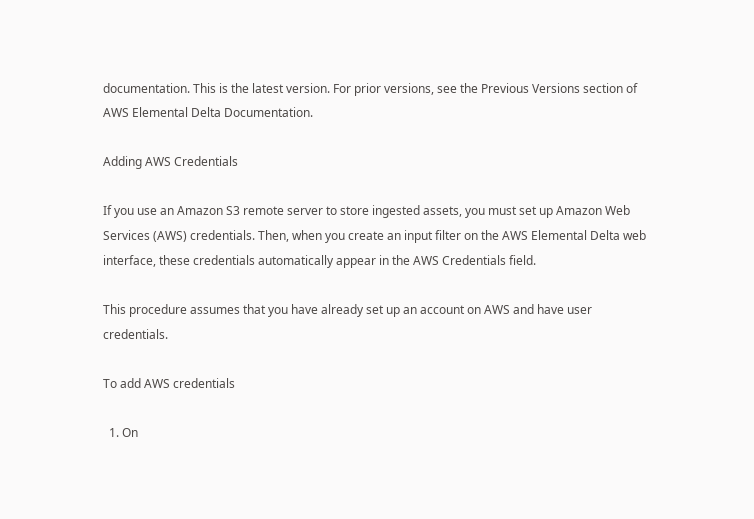documentation. This is the latest version. For prior versions, see the Previous Versions section of AWS Elemental Delta Documentation.

Adding AWS Credentials

If you use an Amazon S3 remote server to store ingested assets, you must set up Amazon Web Services (AWS) credentials. Then, when you create an input filter on the AWS Elemental Delta web interface, these credentials automatically appear in the AWS Credentials field.

This procedure assumes that you have already set up an account on AWS and have user credentials.

To add AWS credentials

  1. On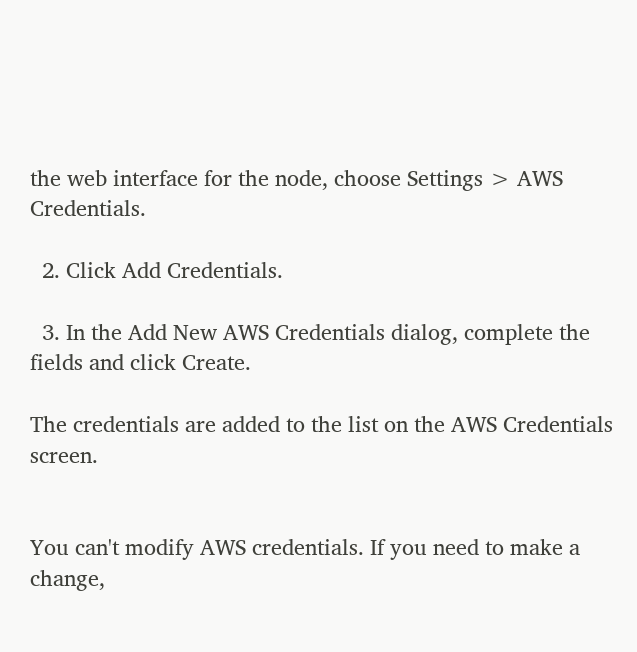the web interface for the node, choose Settings > AWS Credentials.

  2. Click Add Credentials.

  3. In the Add New AWS Credentials dialog, complete the fields and click Create.

The credentials are added to the list on the AWS Credentials screen.


You can't modify AWS credentials. If you need to make a change,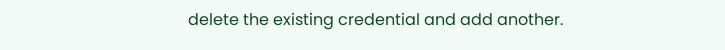delete the existing credential and add another.